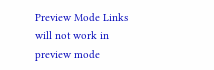Preview Mode Links will not work in preview mode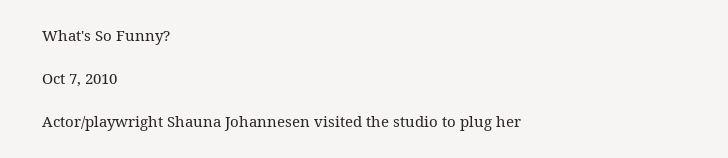What's So Funny?

Oct 7, 2010

Actor/playwright Shauna Johannesen visited the studio to plug her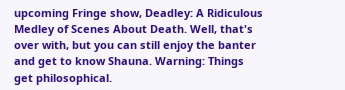upcoming Fringe show, Deadley: A Ridiculous Medley of Scenes About Death. Well, that's over with, but you can still enjoy the banter and get to know Shauna. Warning: Things get philosophical.